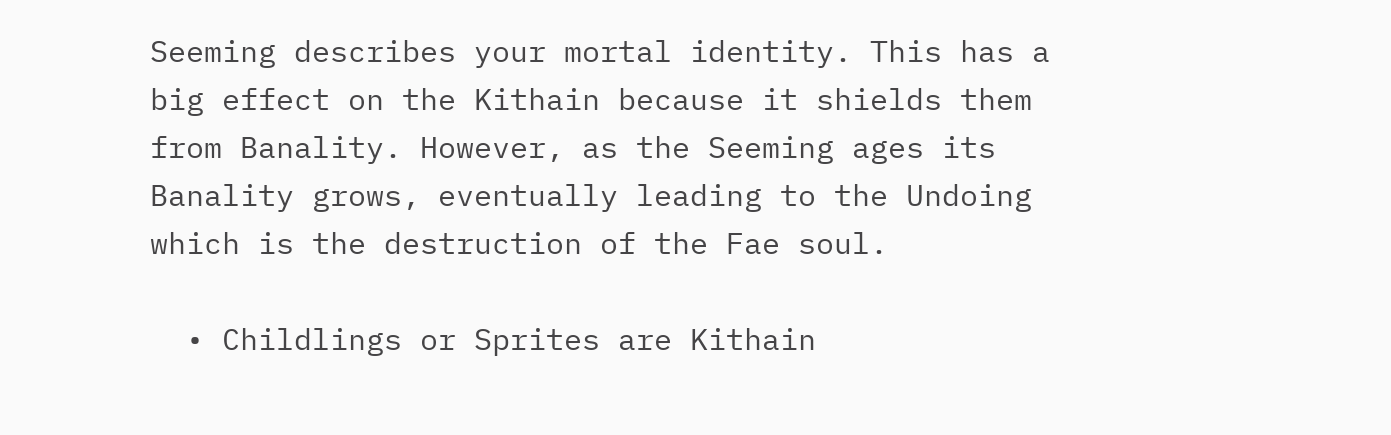Seeming describes your mortal identity. This has a big effect on the Kithain because it shields them from Banality. However, as the Seeming ages its Banality grows, eventually leading to the Undoing which is the destruction of the Fae soul.

  • Childlings or Sprites are Kithain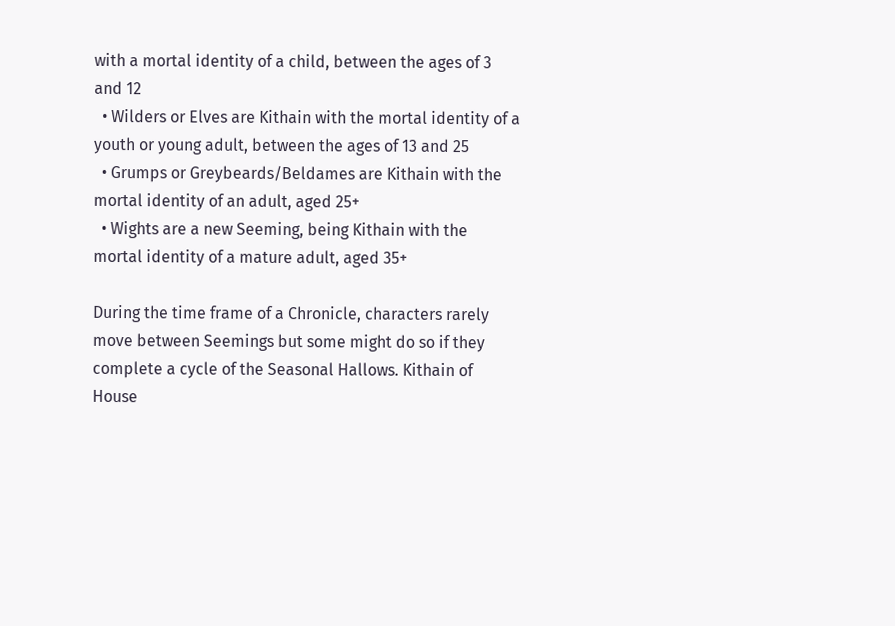with a mortal identity of a child, between the ages of 3 and 12
  • Wilders or Elves are Kithain with the mortal identity of a youth or young adult, between the ages of 13 and 25
  • Grumps or Greybeards/Beldames are Kithain with the mortal identity of an adult, aged 25+
  • Wights are a new Seeming, being Kithain with the mortal identity of a mature adult, aged 35+

During the time frame of a Chronicle, characters rarely move between Seemings but some might do so if they complete a cycle of the Seasonal Hallows. Kithain of House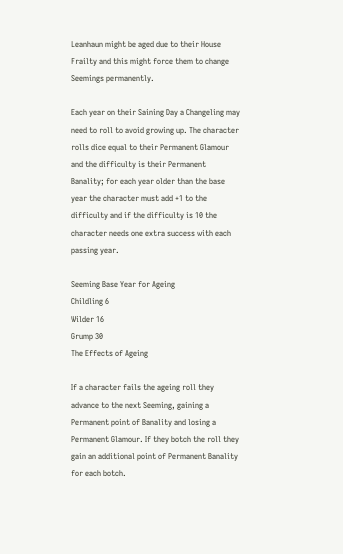Leanhaun might be aged due to their House Frailty and this might force them to change Seemings permanently.

Each year on their Saining Day a Changeling may need to roll to avoid growing up. The character rolls dice equal to their Permanent Glamour and the difficulty is their Permanent Banality; for each year older than the base year the character must add +1 to the difficulty and if the difficulty is 10 the character needs one extra success with each passing year.

Seeming Base Year for Ageing
Childling 6
Wilder 16
Grump 30
The Effects of Ageing

If a character fails the ageing roll they advance to the next Seeming, gaining a Permanent point of Banality and losing a Permanent Glamour. If they botch the roll they gain an additional point of Permanent Banality for each botch.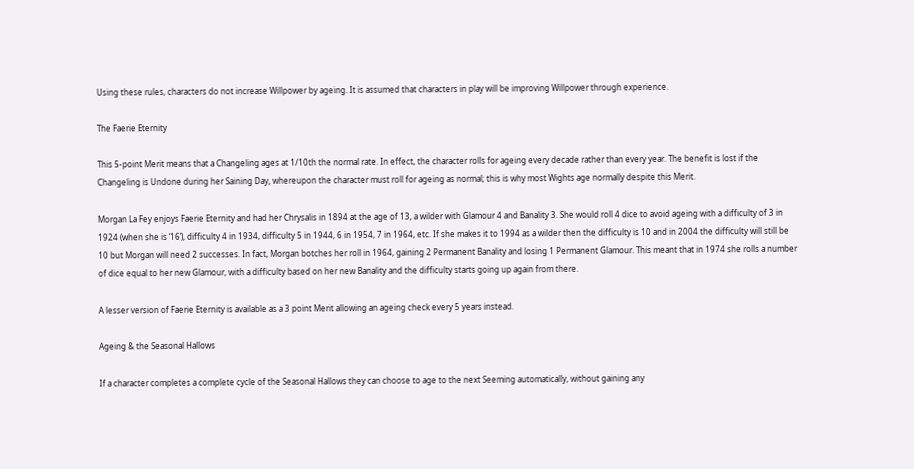Using these rules, characters do not increase Willpower by ageing. It is assumed that characters in play will be improving Willpower through experience.

The Faerie Eternity

This 5-point Merit means that a Changeling ages at 1/10th the normal rate. In effect, the character rolls for ageing every decade rather than every year. The benefit is lost if the Changeling is Undone during her Saining Day, whereupon the character must roll for ageing as normal; this is why most Wights age normally despite this Merit.

Morgan La Fey enjoys Faerie Eternity and had her Chrysalis in 1894 at the age of 13, a wilder with Glamour 4 and Banality 3. She would roll 4 dice to avoid ageing with a difficulty of 3 in 1924 (when she is ‘16’), difficulty 4 in 1934, difficulty 5 in 1944, 6 in 1954, 7 in 1964, etc. If she makes it to 1994 as a wilder then the difficulty is 10 and in 2004 the difficulty will still be 10 but Morgan will need 2 successes. In fact, Morgan botches her roll in 1964, gaining 2 Permanent Banality and losing 1 Permanent Glamour. This meant that in 1974 she rolls a number of dice equal to her new Glamour, with a difficulty based on her new Banality and the difficulty starts going up again from there.

A lesser version of Faerie Eternity is available as a 3 point Merit allowing an ageing check every 5 years instead.

Ageing & the Seasonal Hallows

If a character completes a complete cycle of the Seasonal Hallows they can choose to age to the next Seeming automatically, without gaining any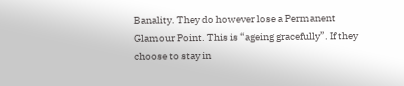Banality. They do however lose a Permanent Glamour Point. This is “ageing gracefully”. If they choose to stay in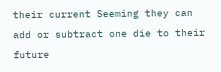their current Seeming they can add or subtract one die to their future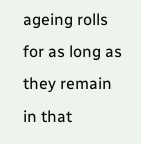ageing rolls for as long as they remain in that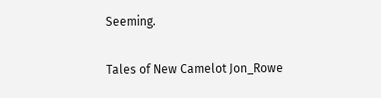Seeming.


Tales of New Camelot Jon_Rowe